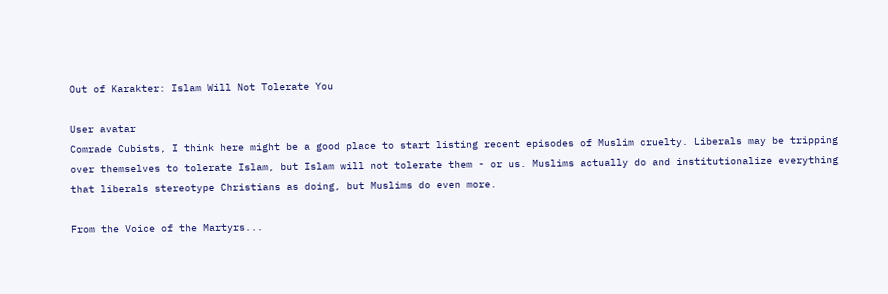Out of Karakter: Islam Will Not Tolerate You

User avatar
Comrade Cubists, I think here might be a good place to start listing recent episodes of Muslim cruelty. Liberals may be tripping over themselves to tolerate Islam, but Islam will not tolerate them - or us. Muslims actually do and institutionalize everything that liberals stereotype Christians as doing, but Muslims do even more.

From the Voice of the Martyrs...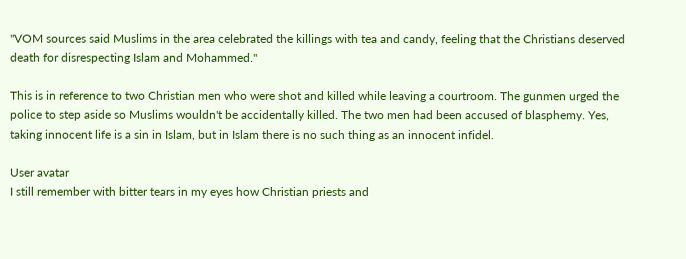"VOM sources said Muslims in the area celebrated the killings with tea and candy, feeling that the Christians deserved death for disrespecting Islam and Mohammed."

This is in reference to two Christian men who were shot and killed while leaving a courtroom. The gunmen urged the police to step aside so Muslims wouldn't be accidentally killed. The two men had been accused of blasphemy. Yes, taking innocent life is a sin in Islam, but in Islam there is no such thing as an innocent infidel.

User avatar
I still remember with bitter tears in my eyes how Christian priests and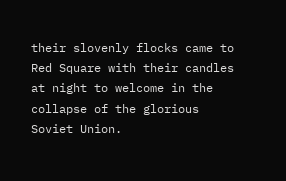their slovenly flocks came to Red Square with their candles at night to welcome in the collapse of the glorious Soviet Union.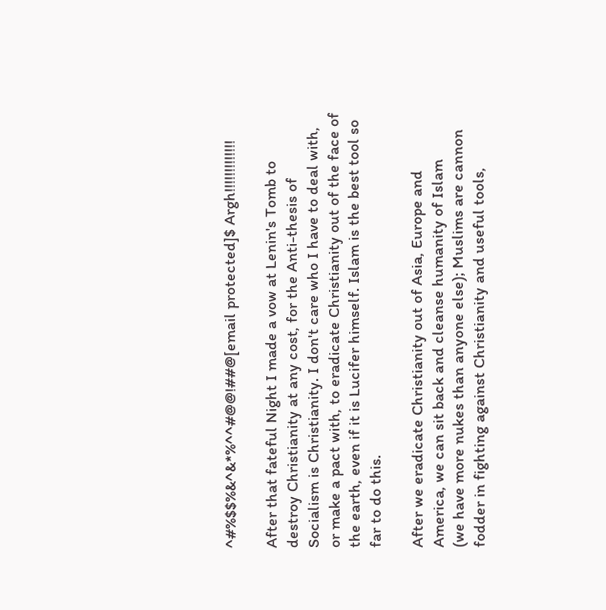^#%$$%&^&*%^^#@@!##@[email protected]$ Argh!!!!!!!!!!!!!

After that fateful Night I made a vow at Lenin's Tomb to destroy Christianity at any cost, for the Anti-thesis of Socialism is Christianity. I don't care who I have to deal with, or make a pact with, to eradicate Christianity out of the face of the earth, even if it is Lucifer himself. Islam is the best tool so far to do this.

After we eradicate Christianity out of Asia, Europe and America, we can sit back and cleanse humanity of Islam
(we have more nukes than anyone else); Muslims are cannon fodder in fighting against Christianity and useful tools,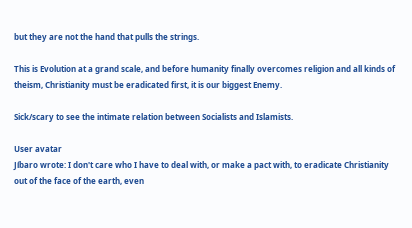but they are not the hand that pulls the strings.

This is Evolution at a grand scale, and before humanity finally overcomes religion and all kinds of theism, Christianity must be eradicated first, it is our biggest Enemy.

Sick/scary to see the intimate relation between Socialists and Islamists.

User avatar
Jíbaro wrote: I don't care who I have to deal with, or make a pact with, to eradicate Christianity out of the face of the earth, even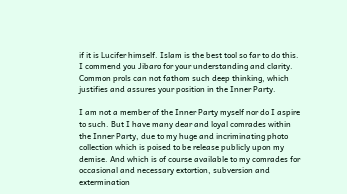if it is Lucifer himself. Islam is the best tool so far to do this.
I commend you Jibaro for your understanding and clarity. Common prols can not fathom such deep thinking, which justifies and assures your position in the Inner Party.

I am not a member of the Inner Party myself nor do I aspire to such. But I have many dear and loyal comrades within the Inner Party, due to my huge and incriminating photo collection which is poised to be release publicly upon my demise. And which is of course available to my comrades for occasional and necessary extortion, subversion and extermination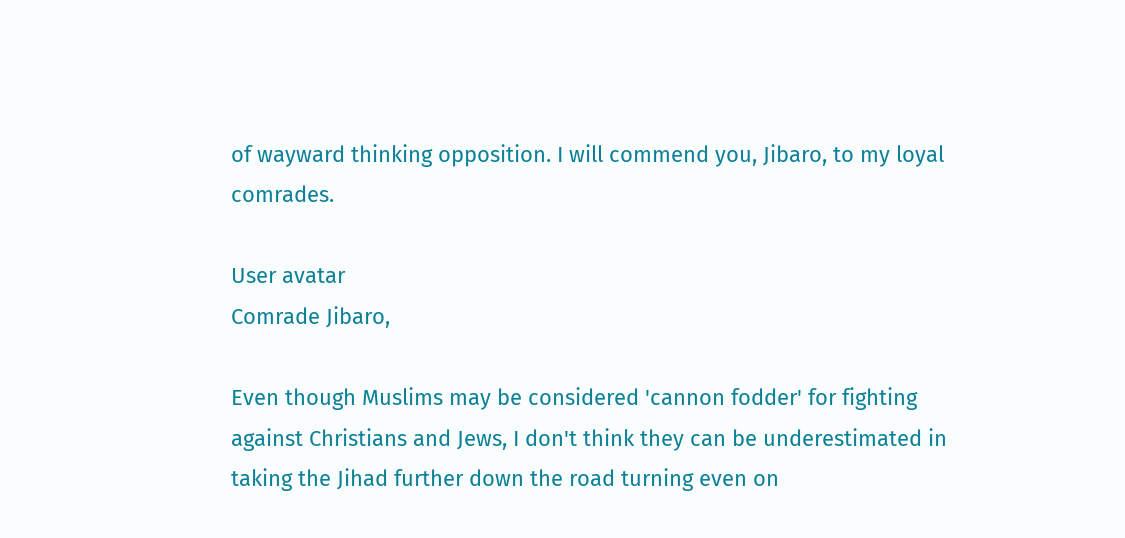of wayward thinking opposition. I will commend you, Jibaro, to my loyal comrades.

User avatar
Comrade Jibaro,

Even though Muslims may be considered 'cannon fodder' for fighting against Christians and Jews, I don't think they can be underestimated in taking the Jihad further down the road turning even on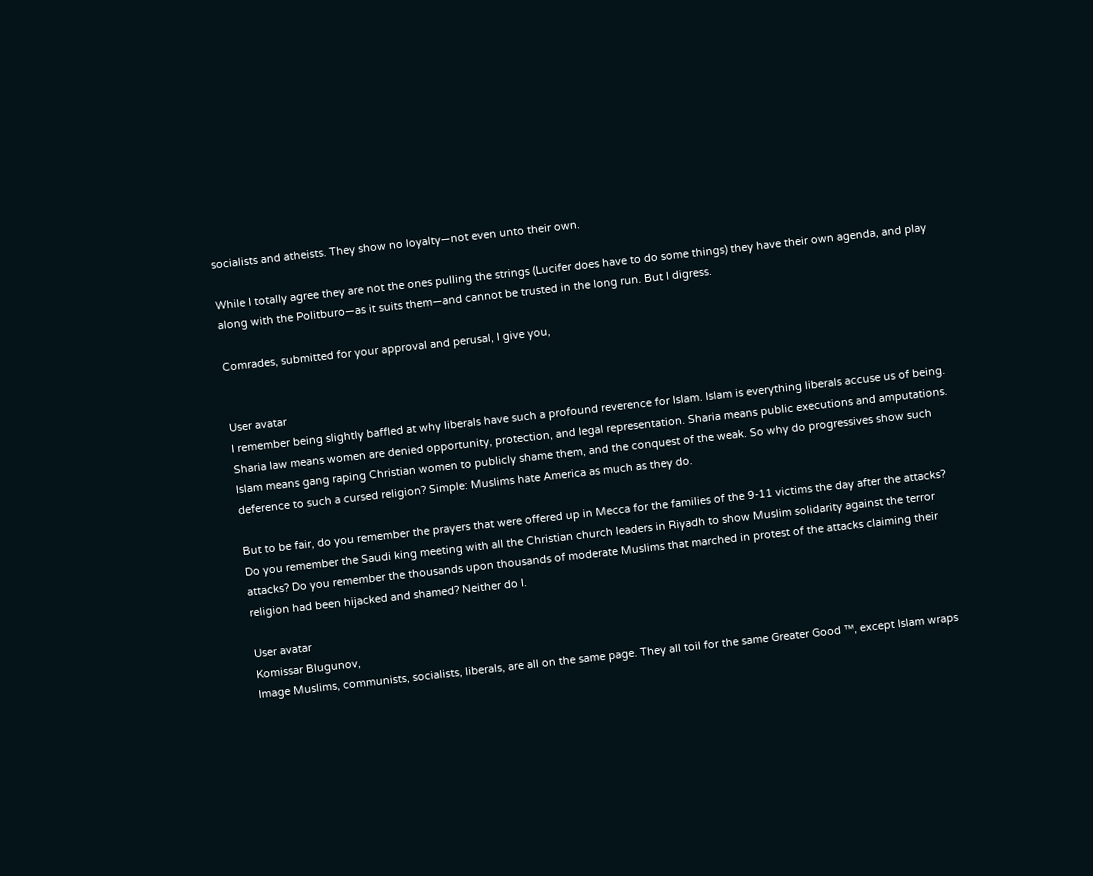socialists and atheists. They show no loyalty—not even unto their own.

While I totally agree they are not the ones pulling the strings (Lucifer does have to do some things) they have their own agenda, and play along with the Politburo—as it suits them—and cannot be trusted in the long run. But I digress.

Comrades, submitted for your approval and perusal, I give you,


User avatar
I remember being slightly baffled at why liberals have such a profound reverence for Islam. Islam is everything liberals accuse us of being. Sharia law means women are denied opportunity, protection, and legal representation. Sharia means public executions and amputations. Islam means gang raping Christian women to publicly shame them, and the conquest of the weak. So why do progressives show such deference to such a cursed religion? Simple: Muslims hate America as much as they do.

But to be fair, do you remember the prayers that were offered up in Mecca for the families of the 9-11 victims the day after the attacks? Do you remember the Saudi king meeting with all the Christian church leaders in Riyadh to show Muslim solidarity against the terror attacks? Do you remember the thousands upon thousands of moderate Muslims that marched in protest of the attacks claiming their religion had been hijacked and shamed? Neither do I.

User avatar
Komissar Blugunov,
Image Muslims, communists, socialists, liberals, are all on the same page. They all toil for the same Greater Good ™, except Islam wraps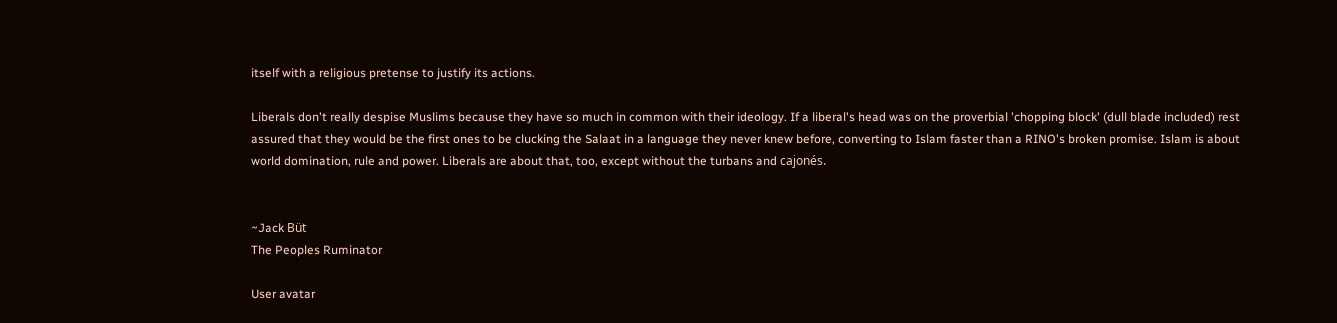itself with a religious pretense to justify its actions.

Liberals don't really despise Muslims because they have so much in common with their ideology. If a liberal's head was on the proverbial 'chopping block' (dull blade included) rest assured that they would be the first ones to be clucking the Salaat in a language they never knew before, converting to Islam faster than a RINO's broken promise. Islam is about world domination, rule and power. Liberals are about that, too, except without the turbans and cajonés.


~Jack Büt
The Peoples Ruminator

User avatar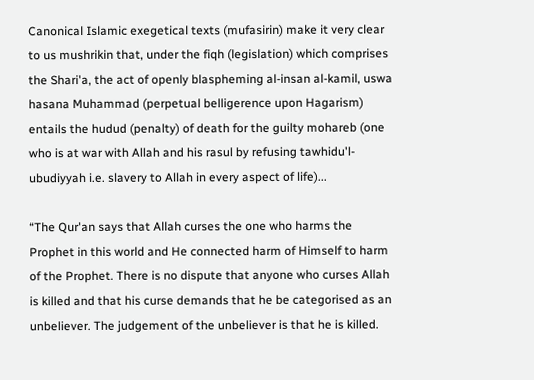Canonical Islamic exegetical texts (mufasirin) make it very clear to us mushrikin that, under the fiqh (legislation) which comprises the Shari'a, the act of openly blaspheming al-insan al-kamil, uswa hasana Muhammad (perpetual belligerence upon Hagarism) entails the hudud (penalty) of death for the guilty mohareb (one who is at war with Allah and his rasul by refusing tawhidu'l-ubudiyyah i.e. slavery to Allah in every aspect of life)...

“The Qur'an says that Allah curses the one who harms the Prophet in this world and He connected harm of Himself to harm of the Prophet. There is no dispute that anyone who curses Allah is killed and that his curse demands that he be categorised as an unbeliever. The judgement of the unbeliever is that he is killed.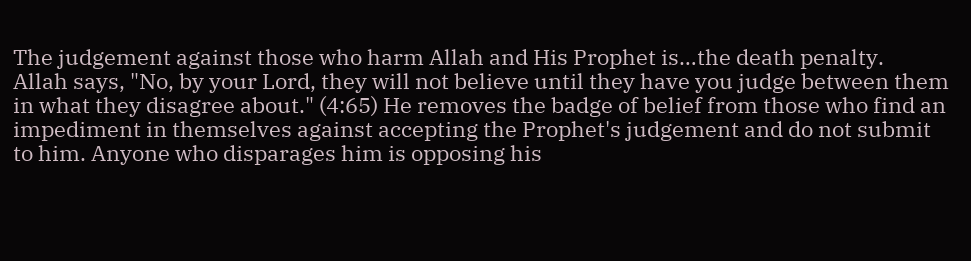The judgement against those who harm Allah and His Prophet is…the death penalty.
Allah says, "No, by your Lord, they will not believe until they have you judge between them in what they disagree about." (4:65) He removes the badge of belief from those who find an impediment in themselves against accepting the Prophet's judgement and do not submit to him. Anyone who disparages him is opposing his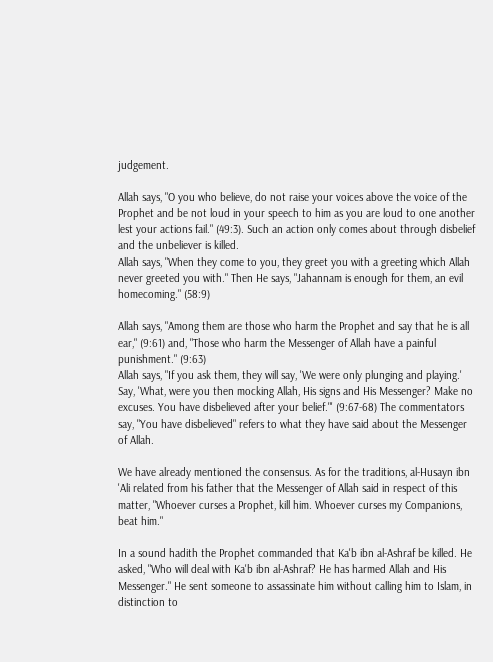judgement.

Allah says, "O you who believe, do not raise your voices above the voice of the Prophet and be not loud in your speech to him as you are loud to one another lest your actions fail." (49:3). Such an action only comes about through disbelief and the unbeliever is killed.
Allah says, "When they come to you, they greet you with a greeting which Allah never greeted you with." Then He says, "Jahannam is enough for them, an evil homecoming." (58:9)

Allah says, "Among them are those who harm the Prophet and say that he is all ear," (9:61) and, "Those who harm the Messenger of Allah have a painful punishment." (9:63)
Allah says, "If you ask them, they will say, 'We were only plunging and playing.' Say, 'What, were you then mocking Allah, His signs and His Messenger? Make no excuses. You have disbelieved after your belief."' (9:67-68) The commentators say, "You have disbelieved" refers to what they have said about the Messenger of Allah.

We have already mentioned the consensus. As for the traditions, al-Husayn ibn 'Ali related from his father that the Messenger of Allah said in respect of this matter, "Whoever curses a Prophet, kill him. Whoever curses my Companions, beat him."

In a sound hadith the Prophet commanded that Ka'b ibn al-Ashraf be killed. He asked, "Who will deal with Ka'b ibn al-Ashraf? He has harmed Allah and His Messenger." He sent someone to assassinate him without calling him to Islam, in distinction to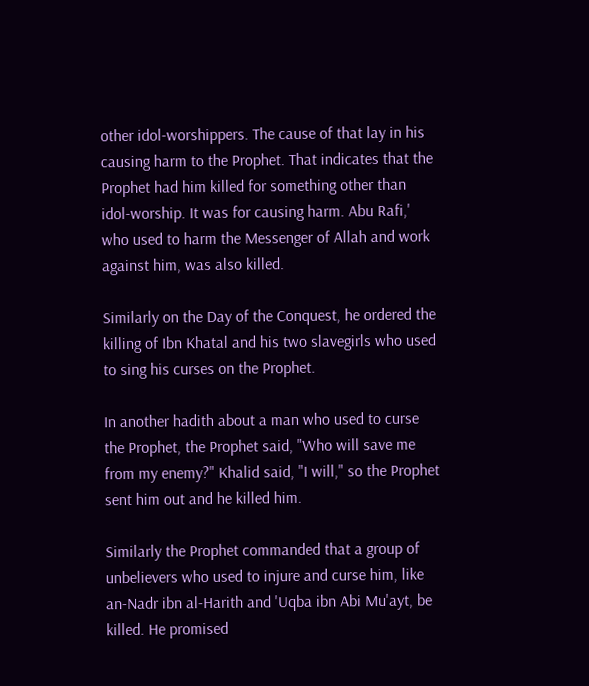other idol-worshippers. The cause of that lay in his causing harm to the Prophet. That indicates that the Prophet had him killed for something other than idol-worship. It was for causing harm. Abu Rafi,' who used to harm the Messenger of Allah and work against him, was also killed.

Similarly on the Day of the Conquest, he ordered the killing of Ibn Khatal and his two slavegirls who used to sing his curses on the Prophet.

In another hadith about a man who used to curse the Prophet, the Prophet said, "Who will save me from my enemy?" Khalid said, "I will," so the Prophet sent him out and he killed him.

Similarly the Prophet commanded that a group of unbelievers who used to injure and curse him, like an-Nadr ibn al-Harith and 'Uqba ibn Abi Mu'ayt, be killed. He promised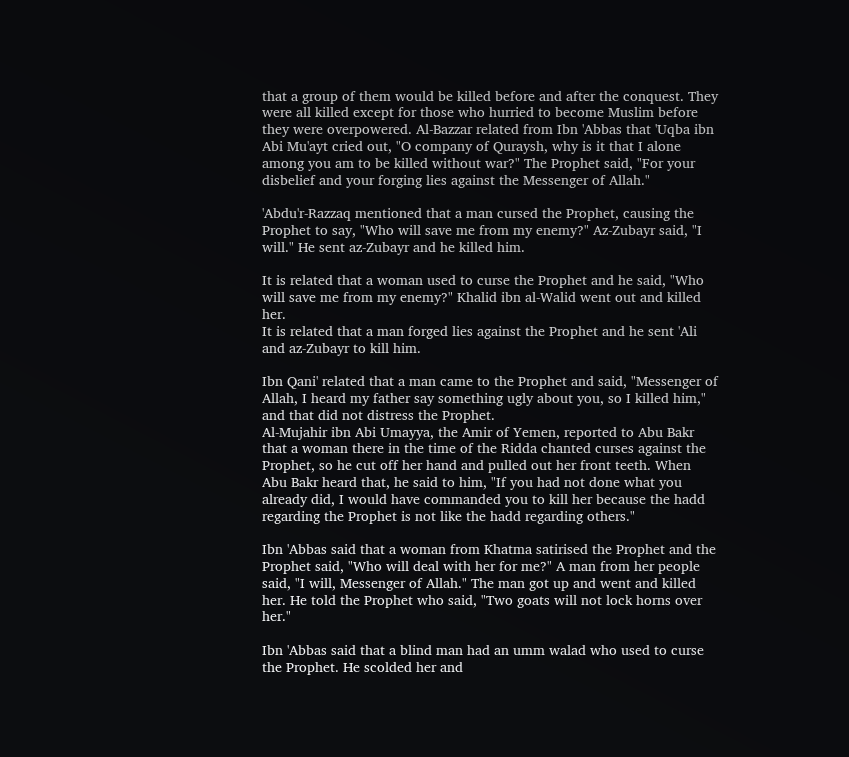that a group of them would be killed before and after the conquest. They were all killed except for those who hurried to become Muslim before they were overpowered. Al-Bazzar related from Ibn 'Abbas that 'Uqba ibn Abi Mu'ayt cried out, "O company of Quraysh, why is it that I alone among you am to be killed without war?" The Prophet said, "For your disbelief and your forging lies against the Messenger of Allah."

'Abdu'r-Razzaq mentioned that a man cursed the Prophet, causing the Prophet to say, "Who will save me from my enemy?" Az-Zubayr said, "I will." He sent az-Zubayr and he killed him.

It is related that a woman used to curse the Prophet and he said, "Who will save me from my enemy?" Khalid ibn al-Walid went out and killed her.
It is related that a man forged lies against the Prophet and he sent 'Ali and az-Zubayr to kill him.

Ibn Qani' related that a man came to the Prophet and said, "Messenger of Allah, I heard my father say something ugly about you, so I killed him," and that did not distress the Prophet.
Al-Mujahir ibn Abi Umayya, the Amir of Yemen, reported to Abu Bakr that a woman there in the time of the Ridda chanted curses against the Prophet, so he cut off her hand and pulled out her front teeth. When Abu Bakr heard that, he said to him, "If you had not done what you already did, I would have commanded you to kill her because the hadd regarding the Prophet is not like the hadd regarding others."

Ibn 'Abbas said that a woman from Khatma satirised the Prophet and the Prophet said, "Who will deal with her for me?" A man from her people said, "I will, Messenger of Allah." The man got up and went and killed her. He told the Prophet who said, "Two goats will not lock horns over her."

Ibn 'Abbas said that a blind man had an umm walad who used to curse the Prophet. He scolded her and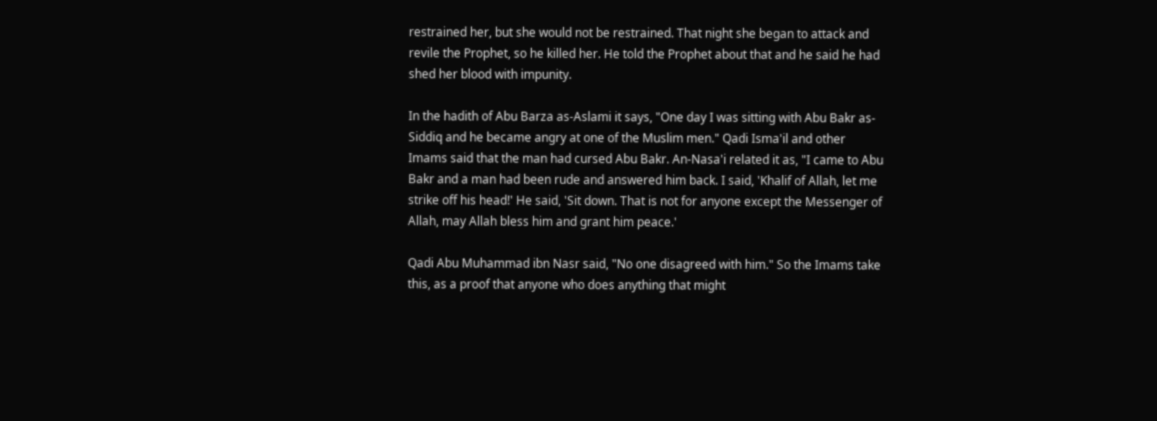restrained her, but she would not be restrained. That night she began to attack and revile the Prophet, so he killed her. He told the Prophet about that and he said he had shed her blood with impunity.

In the hadith of Abu Barza as-Aslami it says, "One day I was sitting with Abu Bakr as-Siddiq and he became angry at one of the Muslim men." Qadi Isma'il and other Imams said that the man had cursed Abu Bakr. An-Nasa'i related it as, "I came to Abu Bakr and a man had been rude and answered him back. I said, 'Khalif of Allah, let me strike off his head!' He said, 'Sit down. That is not for anyone except the Messenger of Allah, may Allah bless him and grant him peace.'

Qadi Abu Muhammad ibn Nasr said, "No one disagreed with him." So the Imams take this, as a proof that anyone who does anything that might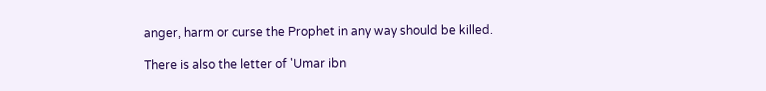anger, harm or curse the Prophet in any way should be killed.

There is also the letter of 'Umar ibn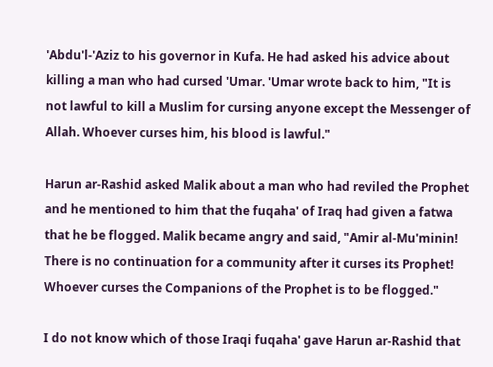'Abdu'l-'Aziz to his governor in Kufa. He had asked his advice about killing a man who had cursed 'Umar. 'Umar wrote back to him, "It is not lawful to kill a Muslim for cursing anyone except the Messenger of Allah. Whoever curses him, his blood is lawful."

Harun ar-Rashid asked Malik about a man who had reviled the Prophet and he mentioned to him that the fuqaha' of Iraq had given a fatwa that he be flogged. Malik became angry and said, "Amir al-Mu'minin! There is no continuation for a community after it curses its Prophet! Whoever curses the Companions of the Prophet is to be flogged."

I do not know which of those Iraqi fuqaha' gave Harun ar-Rashid that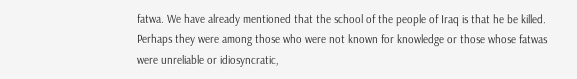fatwa. We have already mentioned that the school of the people of Iraq is that he be killed. Perhaps they were among those who were not known for knowledge or those whose fatwas were unreliable or idiosyncratic,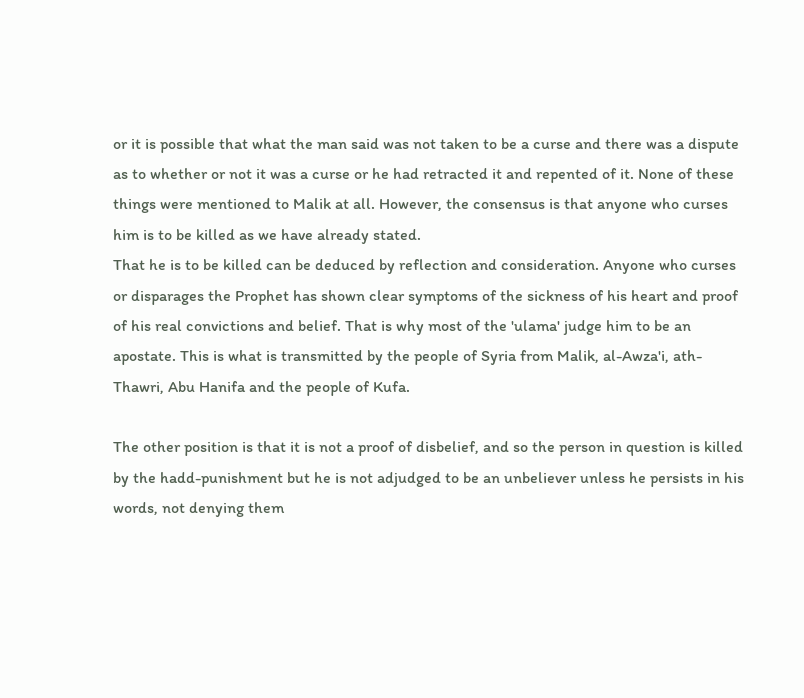or it is possible that what the man said was not taken to be a curse and there was a dispute as to whether or not it was a curse or he had retracted it and repented of it. None of these things were mentioned to Malik at all. However, the consensus is that anyone who curses him is to be killed as we have already stated.
That he is to be killed can be deduced by reflection and consideration. Anyone who curses or disparages the Prophet has shown clear symptoms of the sickness of his heart and proof of his real convictions and belief. That is why most of the 'ulama' judge him to be an apostate. This is what is transmitted by the people of Syria from Malik, al-Awza'i, ath-Thawri, Abu Hanifa and the people of Kufa.

The other position is that it is not a proof of disbelief, and so the person in question is killed by the hadd-punishment but he is not adjudged to be an unbeliever unless he persists in his words, not denying them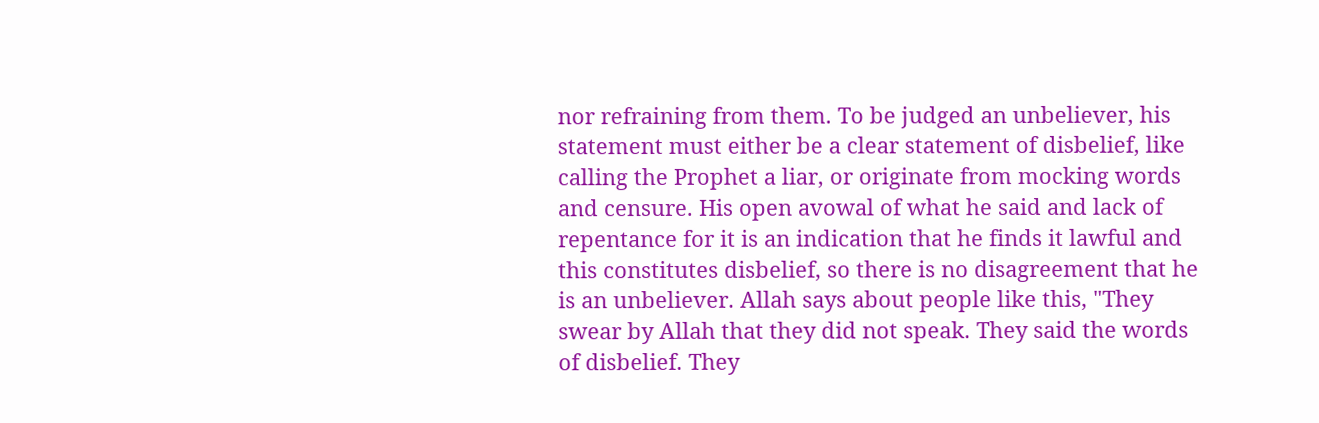nor refraining from them. To be judged an unbeliever, his statement must either be a clear statement of disbelief, like calling the Prophet a liar, or originate from mocking words and censure. His open avowal of what he said and lack of repentance for it is an indication that he finds it lawful and this constitutes disbelief, so there is no disagreement that he is an unbeliever. Allah says about people like this, "They swear by Allah that they did not speak. They said the words of disbelief. They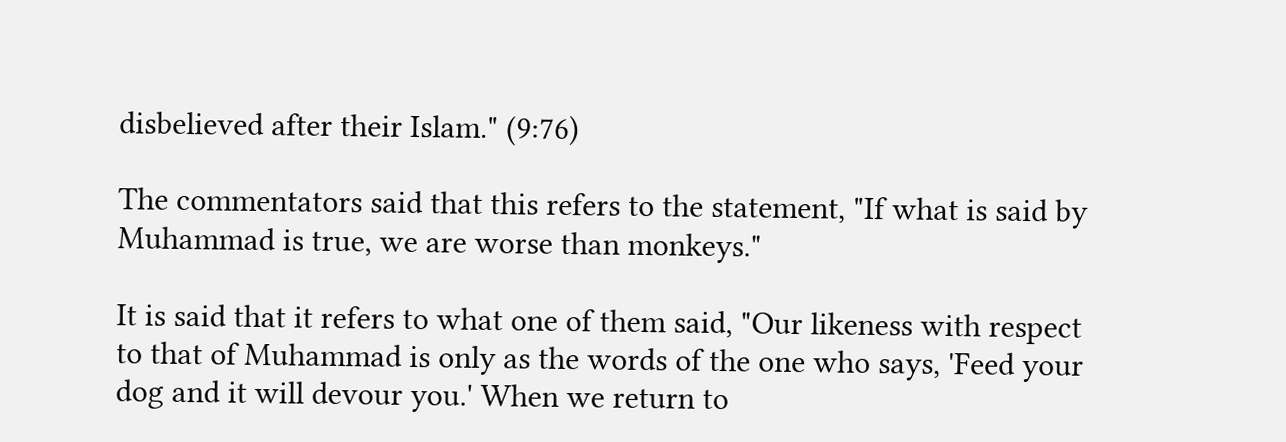disbelieved after their Islam." (9:76)

The commentators said that this refers to the statement, "If what is said by Muhammad is true, we are worse than monkeys."

It is said that it refers to what one of them said, "Our likeness with respect to that of Muhammad is only as the words of the one who says, 'Feed your dog and it will devour you.' When we return to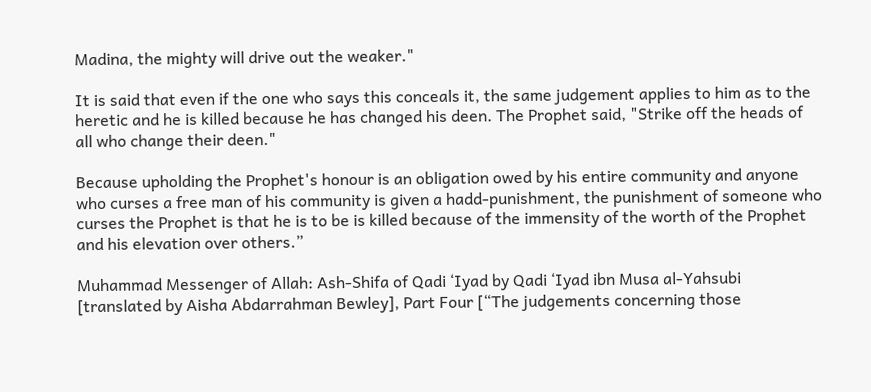Madina, the mighty will drive out the weaker."

It is said that even if the one who says this conceals it, the same judgement applies to him as to the heretic and he is killed because he has changed his deen. The Prophet said, "Strike off the heads of all who change their deen."

Because upholding the Prophet's honour is an obligation owed by his entire community and anyone who curses a free man of his community is given a hadd-punishment, the punishment of someone who curses the Prophet is that he is to be is killed because of the immensity of the worth of the Prophet and his elevation over others.”

Muhammad Messenger of Allah: Ash-Shifa of Qadi ‘Iyad by Qadi ‘Iyad ibn Musa al-Yahsubi [translated by Aisha Abdarrahman Bewley], Part Four [“The judgements concerning those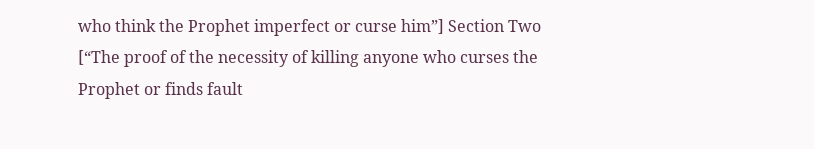who think the Prophet imperfect or curse him”] Section Two [“The proof of the necessity of killing anyone who curses the Prophet or finds fault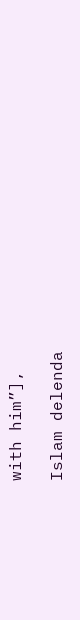with him”],

Islam delenda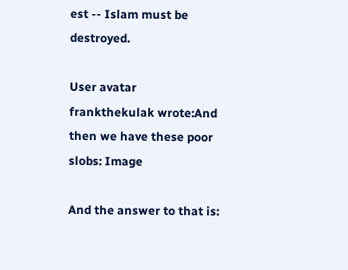est -- Islam must be destroyed.

User avatar
frankthekulak wrote:And then we have these poor slobs: Image

And the answer to that is: